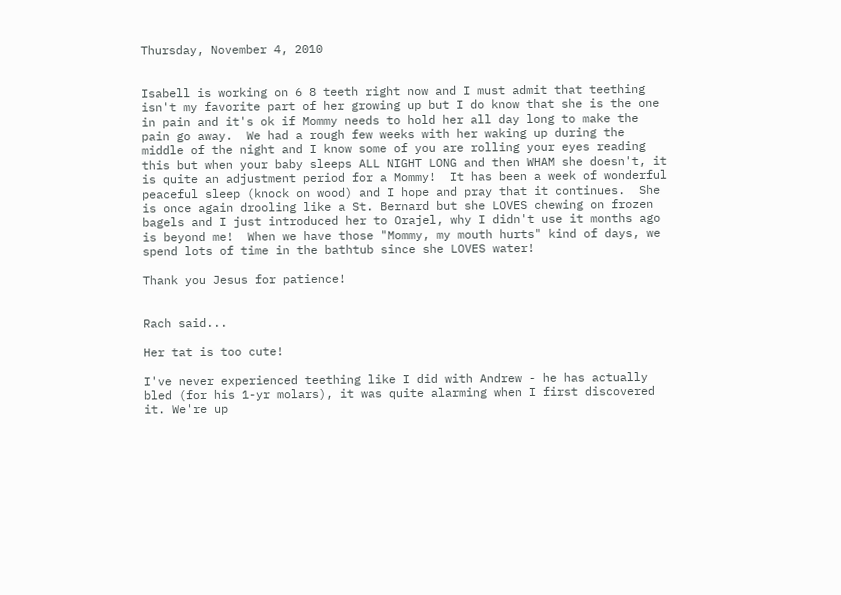Thursday, November 4, 2010


Isabell is working on 6 8 teeth right now and I must admit that teething isn't my favorite part of her growing up but I do know that she is the one in pain and it's ok if Mommy needs to hold her all day long to make the pain go away.  We had a rough few weeks with her waking up during the middle of the night and I know some of you are rolling your eyes reading this but when your baby sleeps ALL NIGHT LONG and then WHAM she doesn't, it is quite an adjustment period for a Mommy!  It has been a week of wonderful peaceful sleep (knock on wood) and I hope and pray that it continues.  She is once again drooling like a St. Bernard but she LOVES chewing on frozen bagels and I just introduced her to Orajel, why I didn't use it months ago is beyond me!  When we have those "Mommy, my mouth hurts" kind of days, we spend lots of time in the bathtub since she LOVES water!

Thank you Jesus for patience!


Rach said...

Her tat is too cute!

I've never experienced teething like I did with Andrew - he has actually bled (for his 1-yr molars), it was quite alarming when I first discovered it. We're up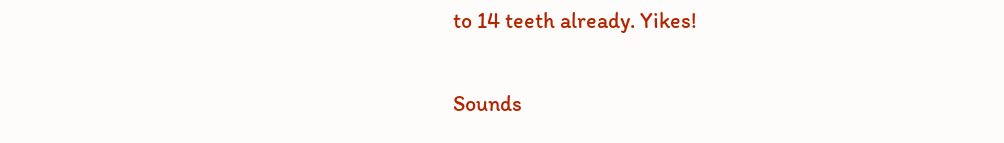to 14 teeth already. Yikes!

Sounds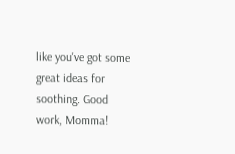like you've got some great ideas for soothing. Good work, Momma!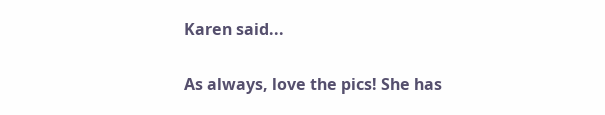Karen said...

As always, love the pics! She has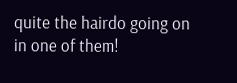quite the hairdo going on in one of them!